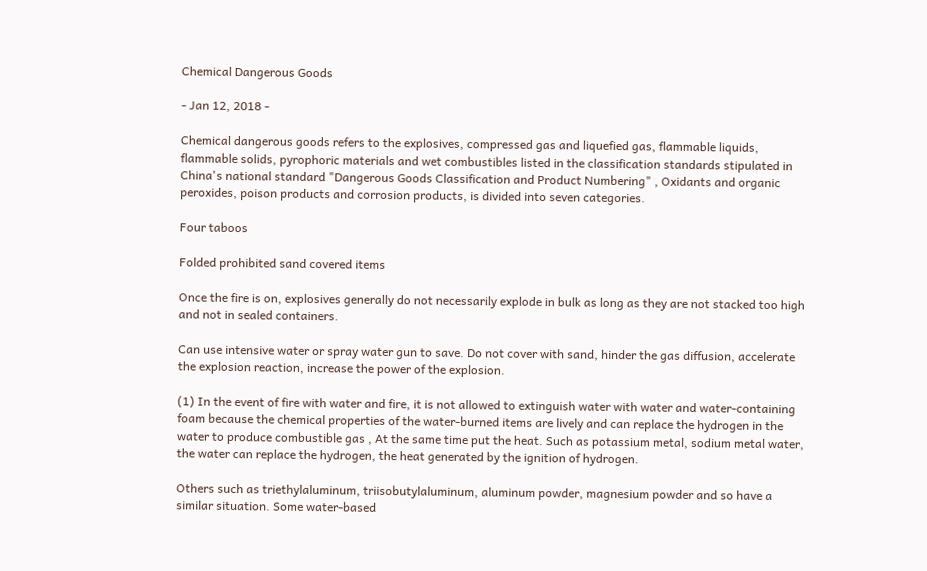Chemical Dangerous Goods

- Jan 12, 2018 -

Chemical dangerous goods refers to the explosives, compressed gas and liquefied gas, flammable liquids, flammable solids, pyrophoric materials and wet combustibles listed in the classification standards stipulated in China's national standard "Dangerous Goods Classification and Product Numbering" , Oxidants and organic peroxides, poison products and corrosion products, is divided into seven categories.

Four taboos

Folded prohibited sand covered items

Once the fire is on, explosives generally do not necessarily explode in bulk as long as they are not stacked too high and not in sealed containers.

Can use intensive water or spray water gun to save. Do not cover with sand, hinder the gas diffusion, accelerate the explosion reaction, increase the power of the explosion.

(1) In the event of fire with water and fire, it is not allowed to extinguish water with water and water-containing foam because the chemical properties of the water-burned items are lively and can replace the hydrogen in the water to produce combustible gas , At the same time put the heat. Such as potassium metal, sodium metal water, the water can replace the hydrogen, the heat generated by the ignition of hydrogen.

Others such as triethylaluminum, triisobutylaluminum, aluminum powder, magnesium powder and so have a similar situation. Some water-based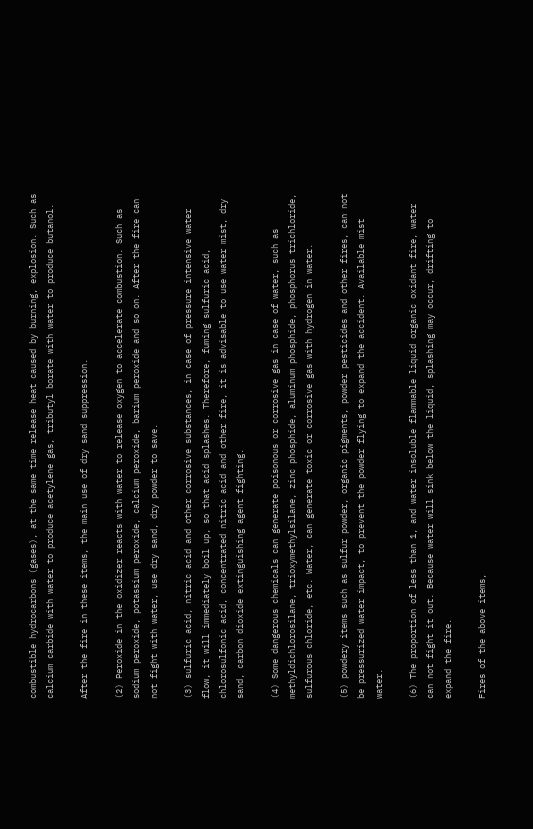combustible hydrocarbons (gases), at the same time release heat caused by burning, explosion. Such as calcium carbide with water to produce acetylene gas, tributyl borate with water to produce butanol.

After the fire in these items, the main use of dry sand suppression.

(2) Peroxide in the oxidizer reacts with water to release oxygen to accelerate combustion. Such as sodium peroxide, potassium peroxide, calcium peroxide, barium peroxide and so on. After the fire can not fight with water, use dry sand, dry powder to save.

(3) sulfuric acid, nitric acid and other corrosive substances, in case of pressure intensive water flow, it will immediately boil up, so that acid splashes. Therefore, fuming sulfuric acid, chlorosulfonic acid, concentrated nitric acid and other fire, it is advisable to use water mist, dry sand, carbon dioxide extinguishing agent fighting.

(4) Some dangerous chemicals can generate poisonous or corrosive gas in case of water, such as methyldichlorosilane, trioxymethylsilane, zinc phosphide, aluminum phosphide, phosphorus trichloride, sulfurous chloride, etc. Water, can generate toxic or corrosive gas with hydrogen in water.

(5) powdery items such as sulfur powder, organic pigments, powder pesticides and other fires, can not be pressurized water impact, to prevent the powder flying to expand the accident. Available mist water.

(6) The proportion of less than 1, and water insoluble flammable liquid organic oxidant fire, water can not fight it out. Because water will sink below the liquid, splashing may occur, drifting to expand the fire.

Fires of the above items,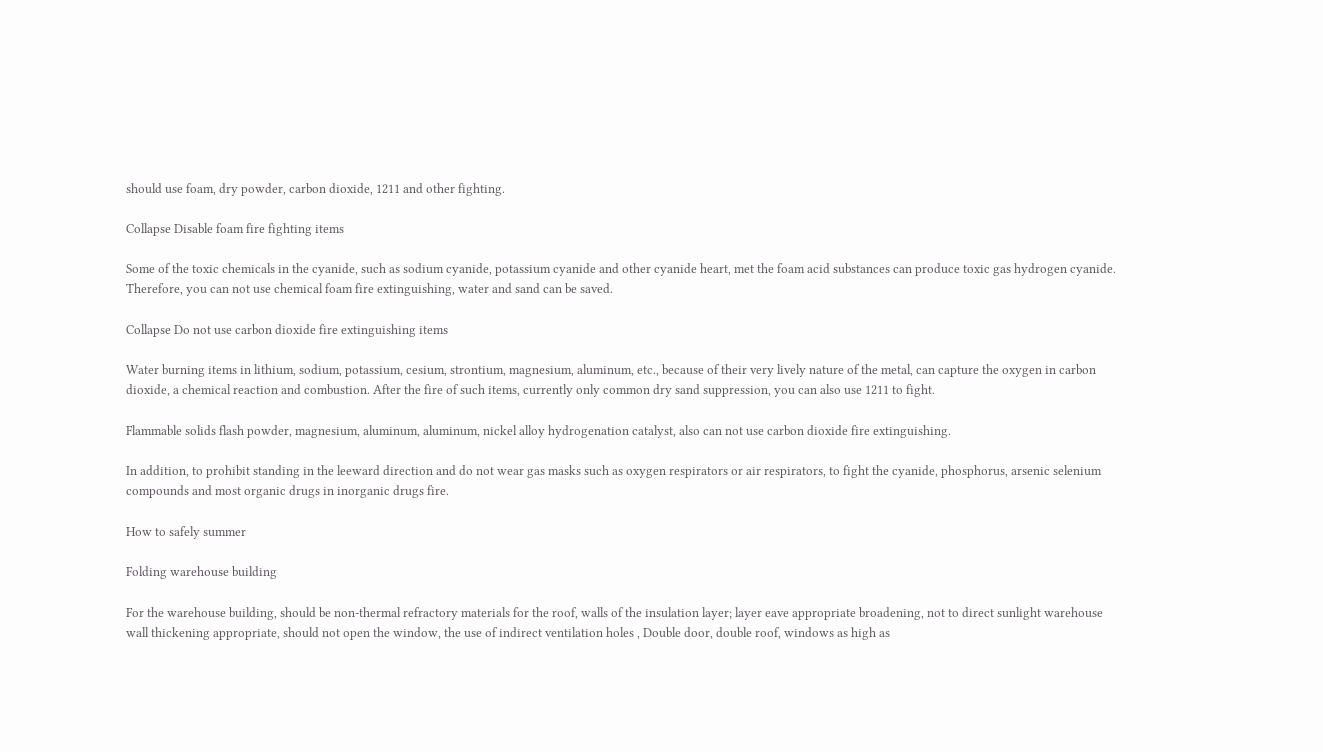should use foam, dry powder, carbon dioxide, 1211 and other fighting.

Collapse Disable foam fire fighting items

Some of the toxic chemicals in the cyanide, such as sodium cyanide, potassium cyanide and other cyanide heart, met the foam acid substances can produce toxic gas hydrogen cyanide. Therefore, you can not use chemical foam fire extinguishing, water and sand can be saved.

Collapse Do not use carbon dioxide fire extinguishing items

Water burning items in lithium, sodium, potassium, cesium, strontium, magnesium, aluminum, etc., because of their very lively nature of the metal, can capture the oxygen in carbon dioxide, a chemical reaction and combustion. After the fire of such items, currently only common dry sand suppression, you can also use 1211 to fight.

Flammable solids flash powder, magnesium, aluminum, aluminum, nickel alloy hydrogenation catalyst, also can not use carbon dioxide fire extinguishing.

In addition, to prohibit standing in the leeward direction and do not wear gas masks such as oxygen respirators or air respirators, to fight the cyanide, phosphorus, arsenic selenium compounds and most organic drugs in inorganic drugs fire.

How to safely summer

Folding warehouse building

For the warehouse building, should be non-thermal refractory materials for the roof, walls of the insulation layer; layer eave appropriate broadening, not to direct sunlight warehouse wall thickening appropriate, should not open the window, the use of indirect ventilation holes , Double door, double roof, windows as high as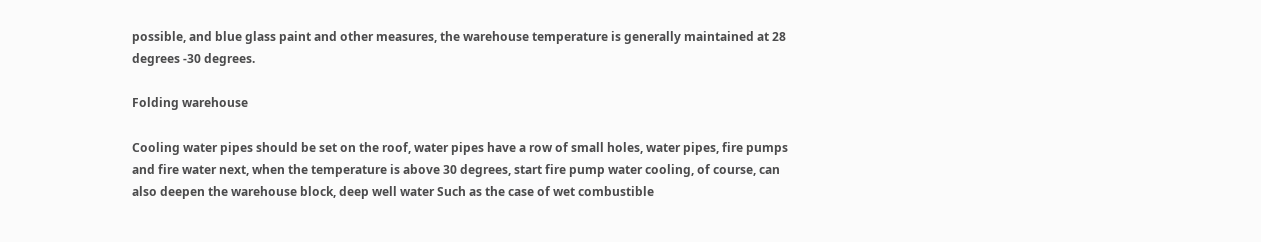possible, and blue glass paint and other measures, the warehouse temperature is generally maintained at 28 degrees -30 degrees.

Folding warehouse

Cooling water pipes should be set on the roof, water pipes have a row of small holes, water pipes, fire pumps and fire water next, when the temperature is above 30 degrees, start fire pump water cooling, of course, can also deepen the warehouse block, deep well water Such as the case of wet combustible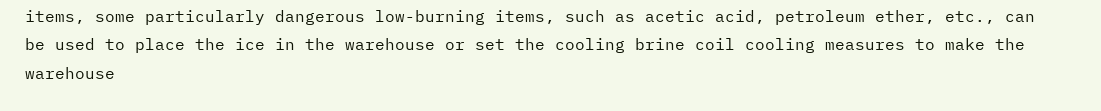items, some particularly dangerous low-burning items, such as acetic acid, petroleum ether, etc., can be used to place the ice in the warehouse or set the cooling brine coil cooling measures to make the warehouse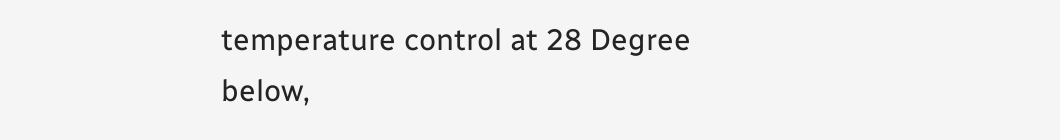temperature control at 28 Degree below,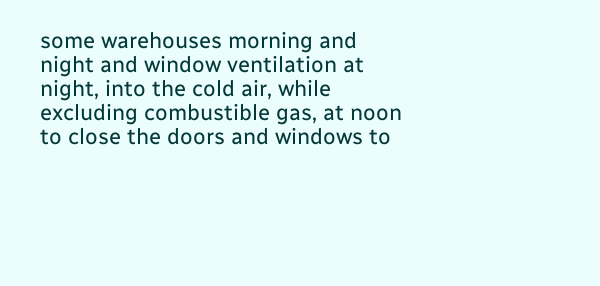some warehouses morning and night and window ventilation at night, into the cold air, while excluding combustible gas, at noon to close the doors and windows to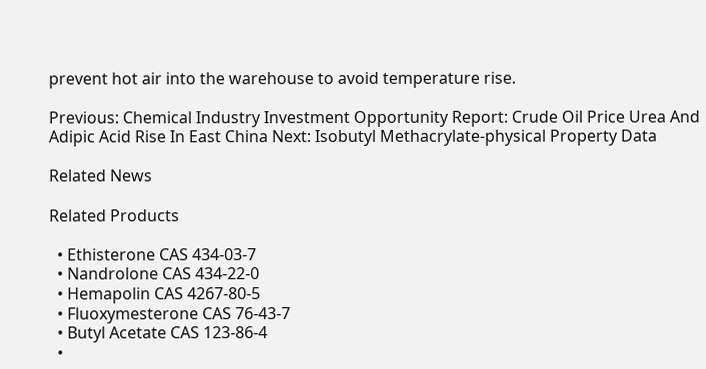prevent hot air into the warehouse to avoid temperature rise.

Previous: Chemical Industry Investment Opportunity Report: Crude Oil Price Urea And Adipic Acid Rise In East China Next: Isobutyl Methacrylate-physical Property Data

Related News

Related Products

  • Ethisterone CAS 434-03-7
  • Nandrolone CAS 434-22-0
  • Hemapolin CAS 4267-80-5
  • Fluoxymesterone CAS 76-43-7
  • Butyl Acetate CAS 123-86-4
  •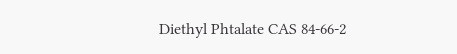Diethyl Phtalate CAS 84-66-2